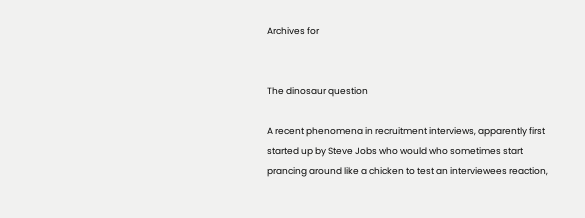Archives for


The dinosaur question

A recent phenomena in recruitment interviews, apparently first started up by Steve Jobs who would who sometimes start prancing around like a chicken to test an interviewees reaction,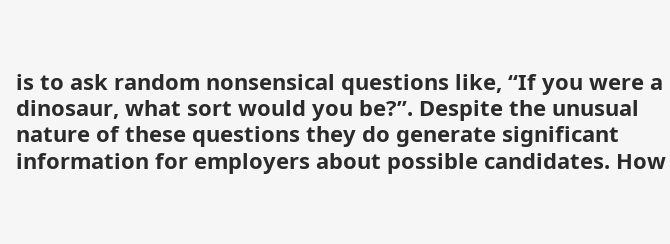is to ask random nonsensical questions like, “If you were a dinosaur, what sort would you be?”. Despite the unusual nature of these questions they do generate significant information for employers about possible candidates. How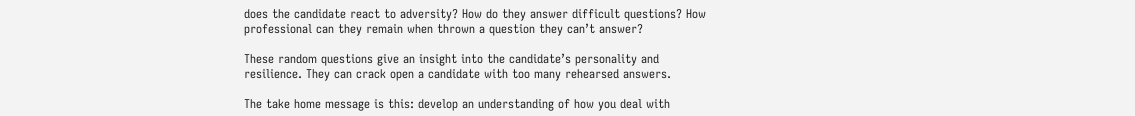does the candidate react to adversity? How do they answer difficult questions? How professional can they remain when thrown a question they can’t answer?

These random questions give an insight into the candidate’s personality and resilience. They can crack open a candidate with too many rehearsed answers.

The take home message is this: develop an understanding of how you deal with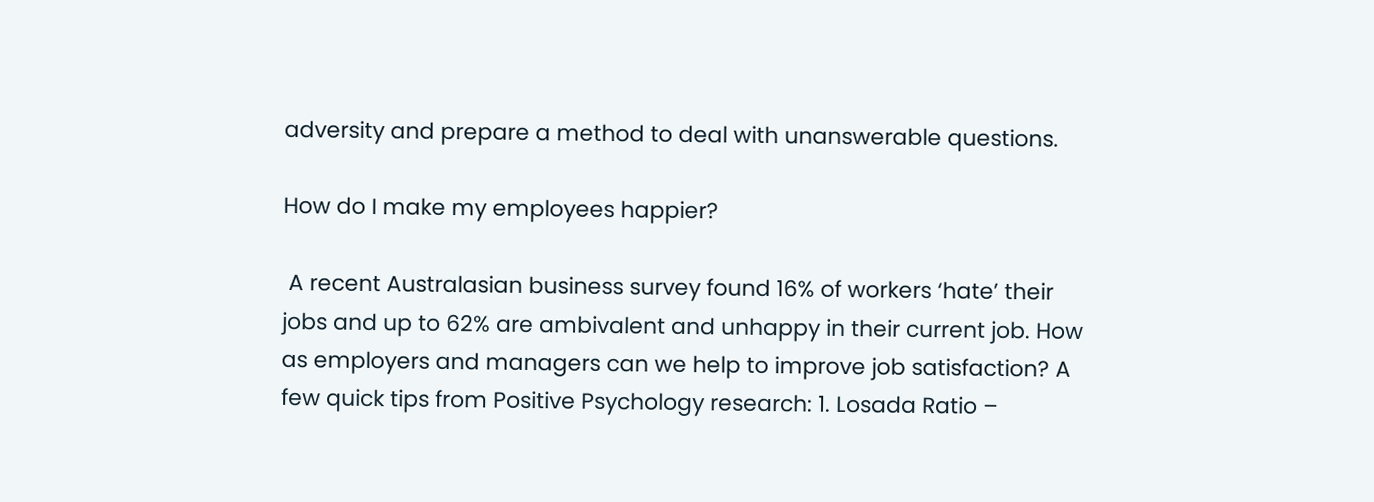adversity and prepare a method to deal with unanswerable questions.

How do I make my employees happier?

 A recent Australasian business survey found 16% of workers ‘hate’ their jobs and up to 62% are ambivalent and unhappy in their current job. How as employers and managers can we help to improve job satisfaction? A few quick tips from Positive Psychology research: 1. Losada Ratio –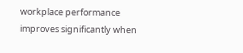workplace performance improves significantly when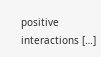positive interactions […]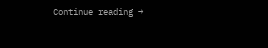Continue reading →